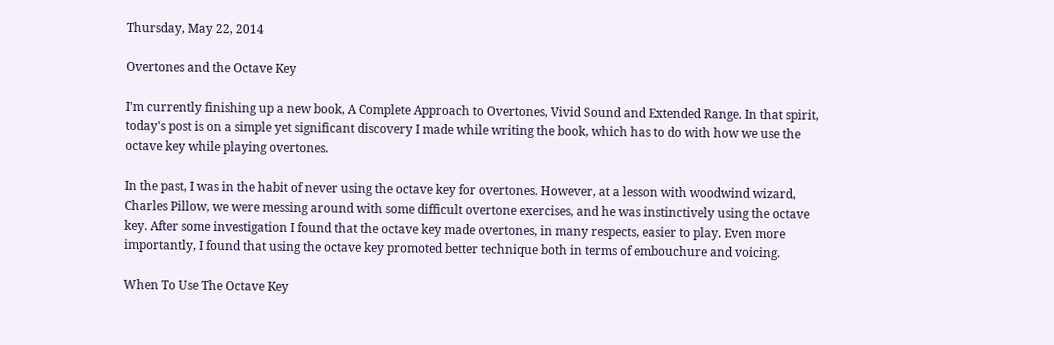Thursday, May 22, 2014

Overtones and the Octave Key

I'm currently finishing up a new book, A Complete Approach to Overtones, Vivid Sound and Extended Range. In that spirit, today's post is on a simple yet significant discovery I made while writing the book, which has to do with how we use the octave key while playing overtones.

In the past, I was in the habit of never using the octave key for overtones. However, at a lesson with woodwind wizard, Charles Pillow, we were messing around with some difficult overtone exercises, and he was instinctively using the octave key. After some investigation I found that the octave key made overtones, in many respects, easier to play. Even more importantly, I found that using the octave key promoted better technique both in terms of embouchure and voicing.

When To Use The Octave Key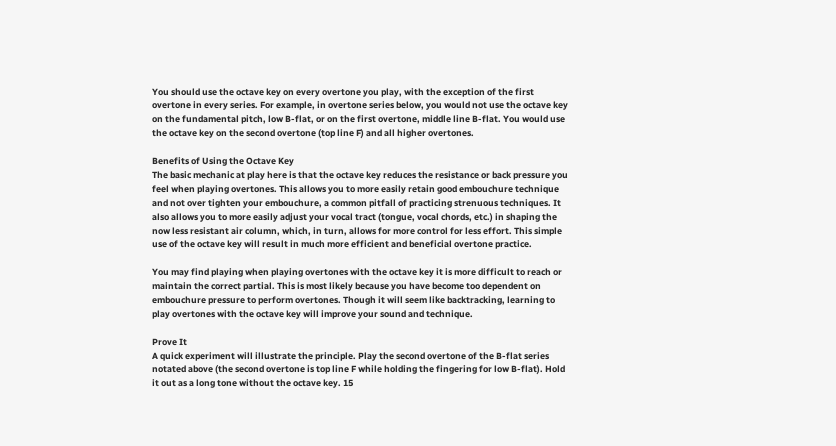You should use the octave key on every overtone you play, with the exception of the first overtone in every series. For example, in overtone series below, you would not use the octave key on the fundamental pitch, low B-flat, or on the first overtone, middle line B-flat. You would use the octave key on the second overtone (top line F) and all higher overtones.

Benefits of Using the Octave Key
The basic mechanic at play here is that the octave key reduces the resistance or back pressure you feel when playing overtones. This allows you to more easily retain good embouchure technique and not over tighten your embouchure, a common pitfall of practicing strenuous techniques. It also allows you to more easily adjust your vocal tract (tongue, vocal chords, etc.) in shaping the now less resistant air column, which, in turn, allows for more control for less effort. This simple use of the octave key will result in much more efficient and beneficial overtone practice.

You may find playing when playing overtones with the octave key it is more difficult to reach or maintain the correct partial. This is most likely because you have become too dependent on embouchure pressure to perform overtones. Though it will seem like backtracking, learning to play overtones with the octave key will improve your sound and technique.

Prove It
A quick experiment will illustrate the principle. Play the second overtone of the B-flat series notated above (the second overtone is top line F while holding the fingering for low B-flat). Hold it out as a long tone without the octave key. 15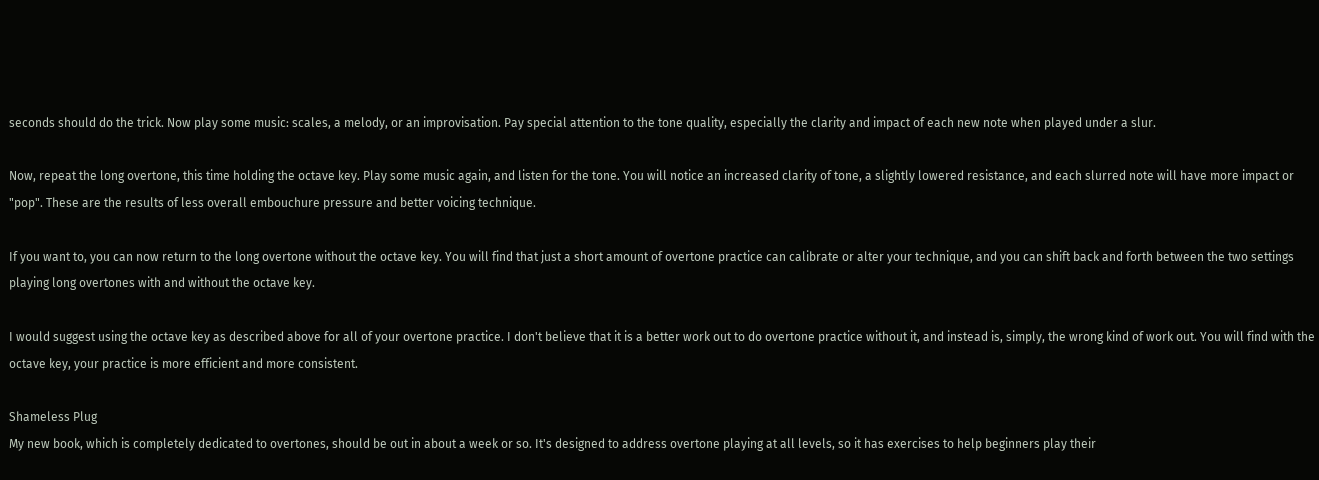seconds should do the trick. Now play some music: scales, a melody, or an improvisation. Pay special attention to the tone quality, especially the clarity and impact of each new note when played under a slur.

Now, repeat the long overtone, this time holding the octave key. Play some music again, and listen for the tone. You will notice an increased clarity of tone, a slightly lowered resistance, and each slurred note will have more impact or "pop". These are the results of less overall embouchure pressure and better voicing technique.

If you want to, you can now return to the long overtone without the octave key. You will find that just a short amount of overtone practice can calibrate or alter your technique, and you can shift back and forth between the two settings playing long overtones with and without the octave key.

I would suggest using the octave key as described above for all of your overtone practice. I don't believe that it is a better work out to do overtone practice without it, and instead is, simply, the wrong kind of work out. You will find with the octave key, your practice is more efficient and more consistent.

Shameless Plug
My new book, which is completely dedicated to overtones, should be out in about a week or so. It's designed to address overtone playing at all levels, so it has exercises to help beginners play their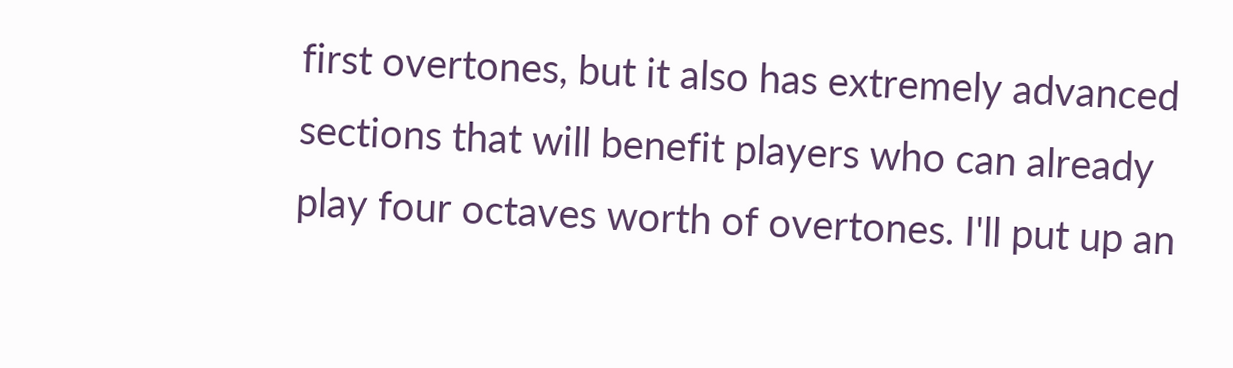first overtones, but it also has extremely advanced sections that will benefit players who can already play four octaves worth of overtones. I'll put up an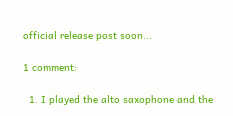official release post soon...

1 comment:

  1. I played the alto saxophone and the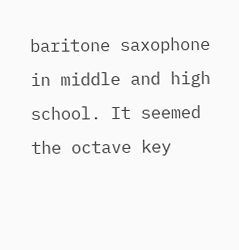baritone saxophone in middle and high school. It seemed the octave key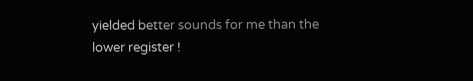yielded better sounds for me than the lower register !